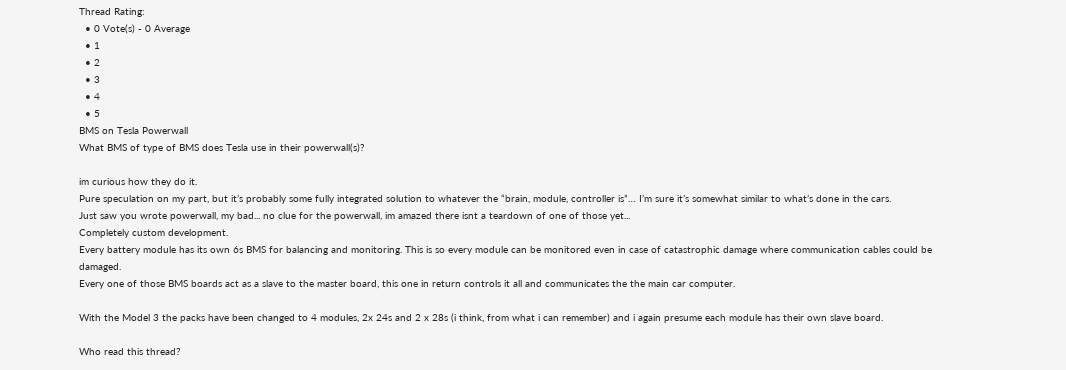Thread Rating:
  • 0 Vote(s) - 0 Average
  • 1
  • 2
  • 3
  • 4
  • 5
BMS on Tesla Powerwall
What BMS of type of BMS does Tesla use in their powerwall(s)?

im curious how they do it.
Pure speculation on my part, but it’s probably some fully integrated solution to whatever the “brain, module, controller is”… I’m sure it’s somewhat similar to what’s done in the cars.
Just saw you wrote powerwall, my bad... no clue for the powerwall, im amazed there isnt a teardown of one of those yet...
Completely custom development.
Every battery module has its own 6s BMS for balancing and monitoring. This is so every module can be monitored even in case of catastrophic damage where communication cables could be damaged.
Every one of those BMS boards act as a slave to the master board, this one in return controls it all and communicates the the main car computer.

With the Model 3 the packs have been changed to 4 modules, 2x 24s and 2 x 28s (i think, from what i can remember) and i again presume each module has their own slave board.

Who read this thread?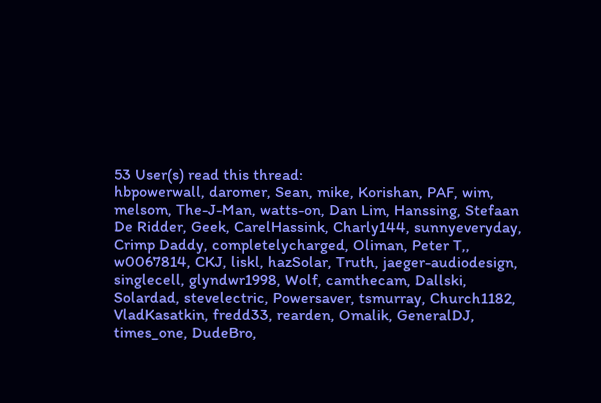53 User(s) read this thread:
hbpowerwall, daromer, Sean, mike, Korishan, PAF, wim, melsom, The-J-Man, watts-on, Dan Lim, Hanssing, Stefaan De Ridder, Geek, CarelHassink, Charly144, sunnyeveryday, Crimp Daddy, completelycharged, Oliman, Peter T,, w0067814, CKJ, liskl, hazSolar, Truth, jaeger-audiodesign, singlecell, glyndwr1998, Wolf, camthecam, Dallski, Solardad, stevelectric, Powersaver, tsmurray, Church1182, VladKasatkin, fredd33, rearden, Omalik, GeneralDJ, times_one, DudeBro,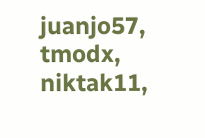juanjo57, tmodx, niktak11,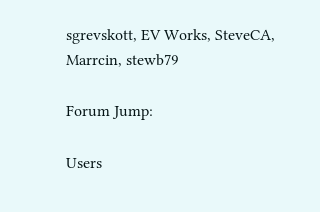sgrevskott, EV Works, SteveCA, Marrcin, stewb79

Forum Jump:

Users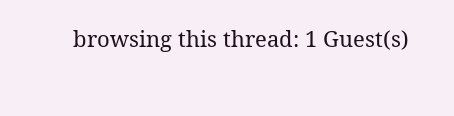browsing this thread: 1 Guest(s)